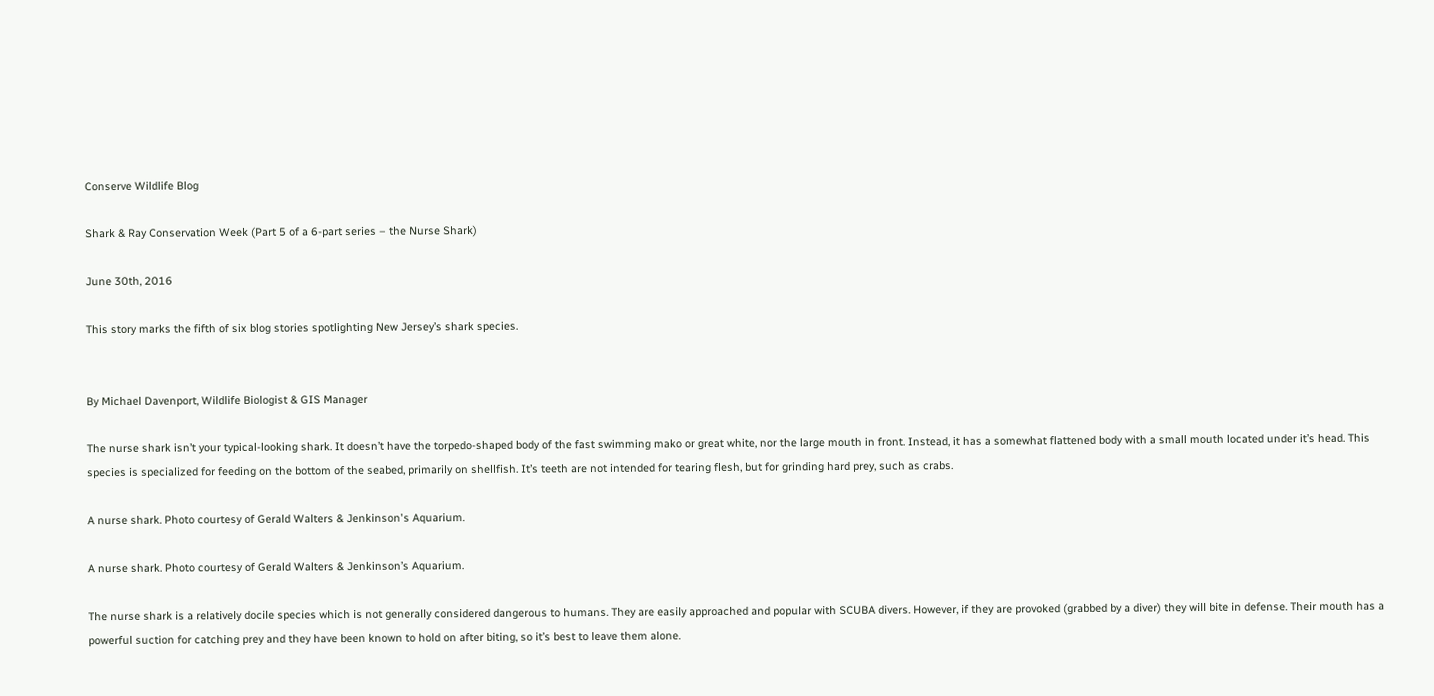Conserve Wildlife Blog

Shark & Ray Conservation Week (Part 5 of a 6-part series – the Nurse Shark)

June 30th, 2016

This story marks the fifth of six blog stories spotlighting New Jersey’s shark species.


By Michael Davenport, Wildlife Biologist & GIS Manager

The nurse shark isn’t your typical-looking shark. It doesn’t have the torpedo-shaped body of the fast swimming mako or great white, nor the large mouth in front. Instead, it has a somewhat flattened body with a small mouth located under it’s head. This species is specialized for feeding on the bottom of the seabed, primarily on shellfish. It’s teeth are not intended for tearing flesh, but for grinding hard prey, such as crabs.

A nurse shark. Photo courtesy of Gerald Walters & Jenkinson's Aquarium.

A nurse shark. Photo courtesy of Gerald Walters & Jenkinson’s Aquarium.

The nurse shark is a relatively docile species which is not generally considered dangerous to humans. They are easily approached and popular with SCUBA divers. However, if they are provoked (grabbed by a diver) they will bite in defense. Their mouth has a powerful suction for catching prey and they have been known to hold on after biting, so it’s best to leave them alone.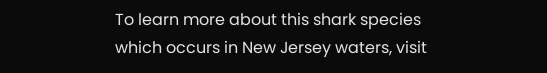To learn more about this shark species which occurs in New Jersey waters, visit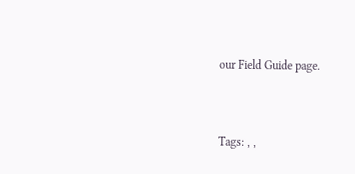our Field Guide page.


Tags: , ,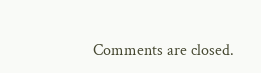Comments are closed.